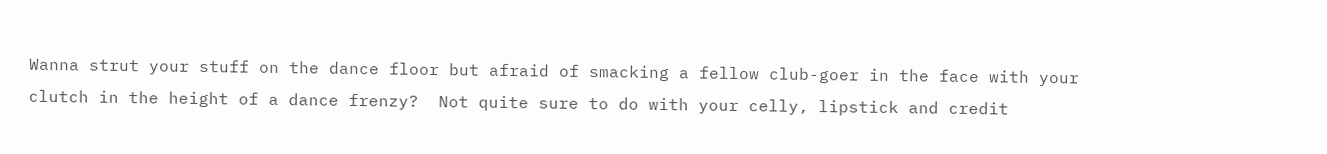Wanna strut your stuff on the dance floor but afraid of smacking a fellow club-goer in the face with your clutch in the height of a dance frenzy?  Not quite sure to do with your celly, lipstick and credit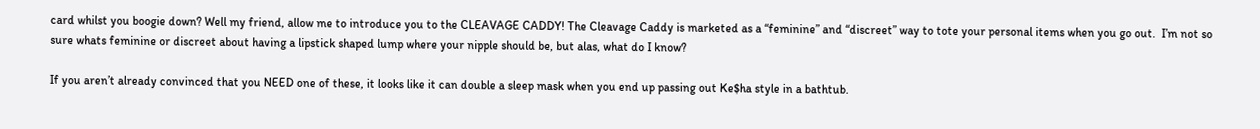card whilst you boogie down? Well my friend, allow me to introduce you to the CLEAVAGE CADDY! The Cleavage Caddy is marketed as a “feminine” and “discreet” way to tote your personal items when you go out.  I’m not so sure whats feminine or discreet about having a lipstick shaped lump where your nipple should be, but alas, what do I know?

If you aren’t already convinced that you NEED one of these, it looks like it can double a sleep mask when you end up passing out Ke$ha style in a bathtub.